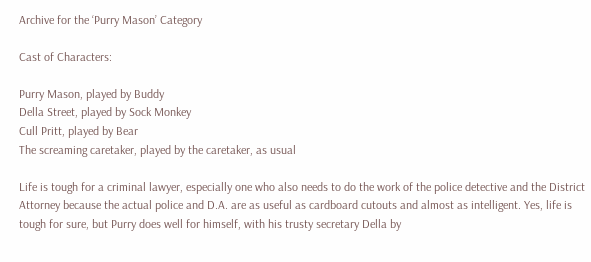Archive for the ‘Purry Mason’ Category

Cast of Characters:

Purry Mason, played by Buddy
Della Street, played by Sock Monkey
Cull Pritt, played by Bear
The screaming caretaker, played by the caretaker, as usual

Life is tough for a criminal lawyer, especially one who also needs to do the work of the police detective and the District Attorney because the actual police and D.A. are as useful as cardboard cutouts and almost as intelligent. Yes, life is tough for sure, but Purry does well for himself, with his trusty secretary Della by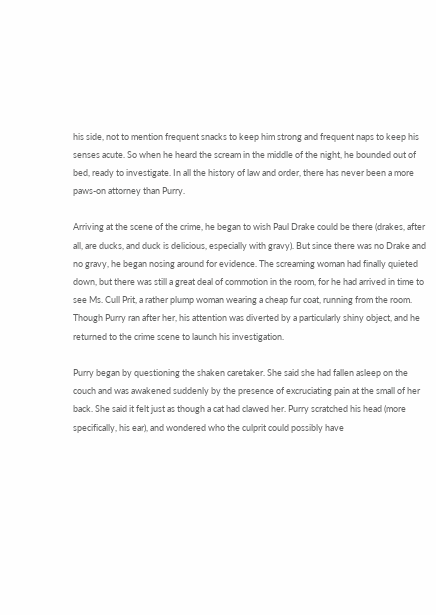his side, not to mention frequent snacks to keep him strong and frequent naps to keep his senses acute. So when he heard the scream in the middle of the night, he bounded out of bed, ready to investigate. In all the history of law and order, there has never been a more paws-on attorney than Purry.

Arriving at the scene of the crime, he began to wish Paul Drake could be there (drakes, after all, are ducks, and duck is delicious, especially with gravy). But since there was no Drake and no gravy, he began nosing around for evidence. The screaming woman had finally quieted down, but there was still a great deal of commotion in the room, for he had arrived in time to see Ms. Cull Prit, a rather plump woman wearing a cheap fur coat, running from the room. Though Purry ran after her, his attention was diverted by a particularly shiny object, and he returned to the crime scene to launch his investigation.

Purry began by questioning the shaken caretaker. She said she had fallen asleep on the couch and was awakened suddenly by the presence of excruciating pain at the small of her back. She said it felt just as though a cat had clawed her. Purry scratched his head (more specifically, his ear), and wondered who the culprit could possibly have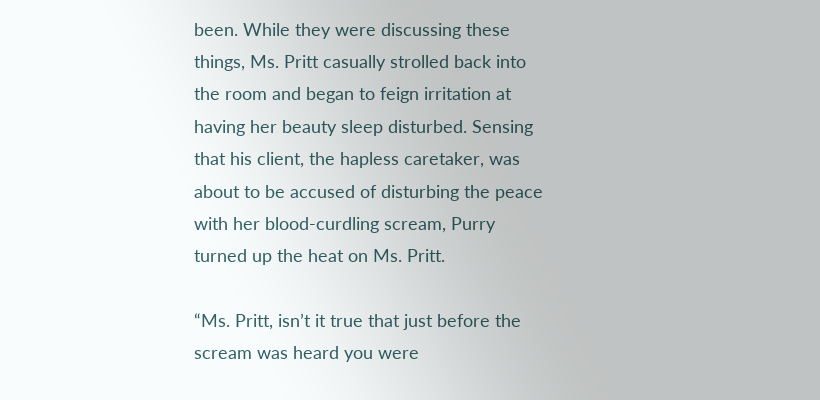been. While they were discussing these things, Ms. Pritt casually strolled back into the room and began to feign irritation at having her beauty sleep disturbed. Sensing that his client, the hapless caretaker, was about to be accused of disturbing the peace with her blood-curdling scream, Purry turned up the heat on Ms. Pritt.

“Ms. Pritt, isn’t it true that just before the scream was heard you were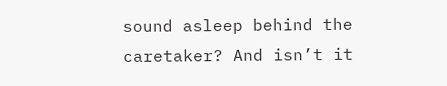sound asleep behind the caretaker? And isn’t it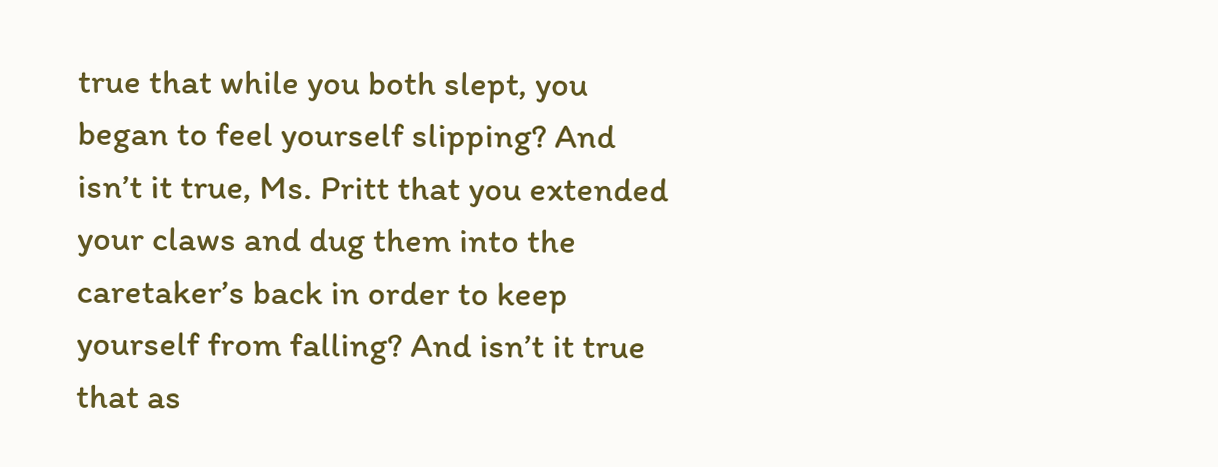true that while you both slept, you began to feel yourself slipping? And isn’t it true, Ms. Pritt that you extended your claws and dug them into the caretaker’s back in order to keep yourself from falling? And isn’t it true that as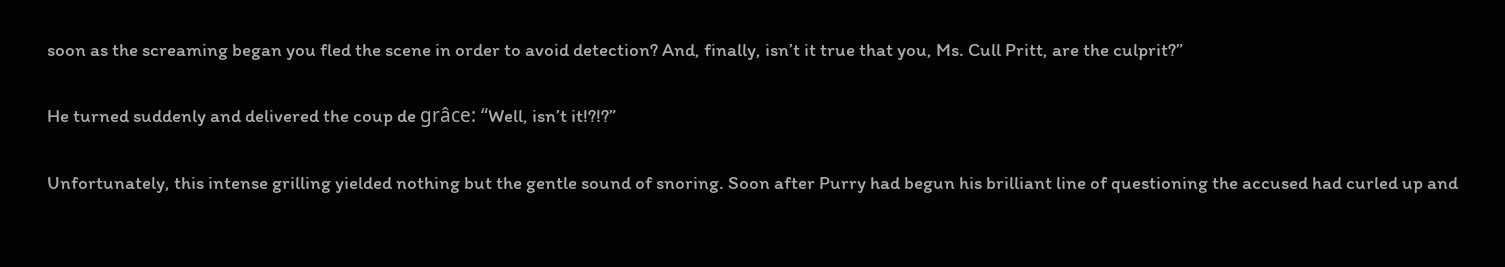soon as the screaming began you fled the scene in order to avoid detection? And, finally, isn’t it true that you, Ms. Cull Pritt, are the culprit?”

He turned suddenly and delivered the coup de grâce: “Well, isn’t it!?!?”

Unfortunately, this intense grilling yielded nothing but the gentle sound of snoring. Soon after Purry had begun his brilliant line of questioning the accused had curled up and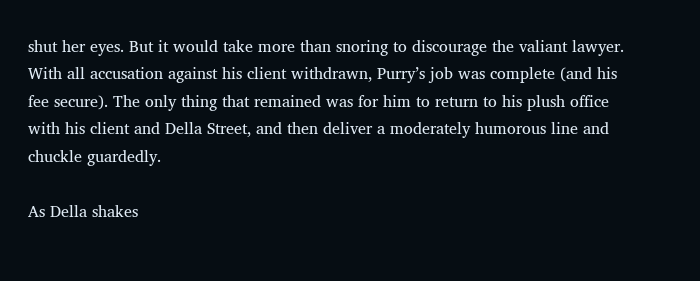shut her eyes. But it would take more than snoring to discourage the valiant lawyer. With all accusation against his client withdrawn, Purry’s job was complete (and his fee secure). The only thing that remained was for him to return to his plush office with his client and Della Street, and then deliver a moderately humorous line and chuckle guardedly.

As Della shakes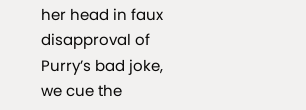her head in faux disapproval of Purry’s bad joke, we cue the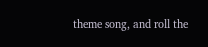theme song, and roll the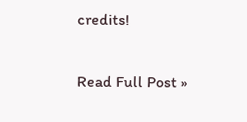credits!


Read Full Post »